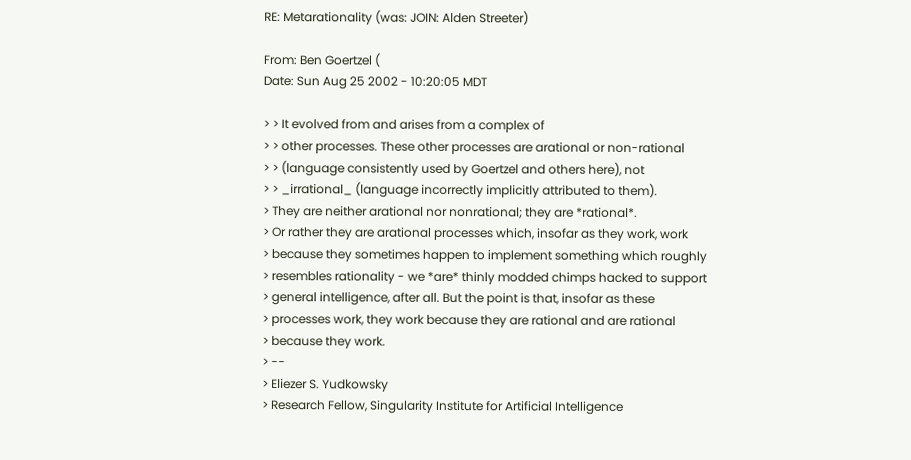RE: Metarationality (was: JOIN: Alden Streeter)

From: Ben Goertzel (
Date: Sun Aug 25 2002 - 10:20:05 MDT

> > It evolved from and arises from a complex of
> > other processes. These other processes are arational or non-rational
> > (language consistently used by Goertzel and others here), not
> > _irrational_ (language incorrectly implicitly attributed to them).
> They are neither arational nor nonrational; they are *rational*.
> Or rather they are arational processes which, insofar as they work, work
> because they sometimes happen to implement something which roughly
> resembles rationality - we *are* thinly modded chimps hacked to support
> general intelligence, after all. But the point is that, insofar as these
> processes work, they work because they are rational and are rational
> because they work.
> --
> Eliezer S. Yudkowsky
> Research Fellow, Singularity Institute for Artificial Intelligence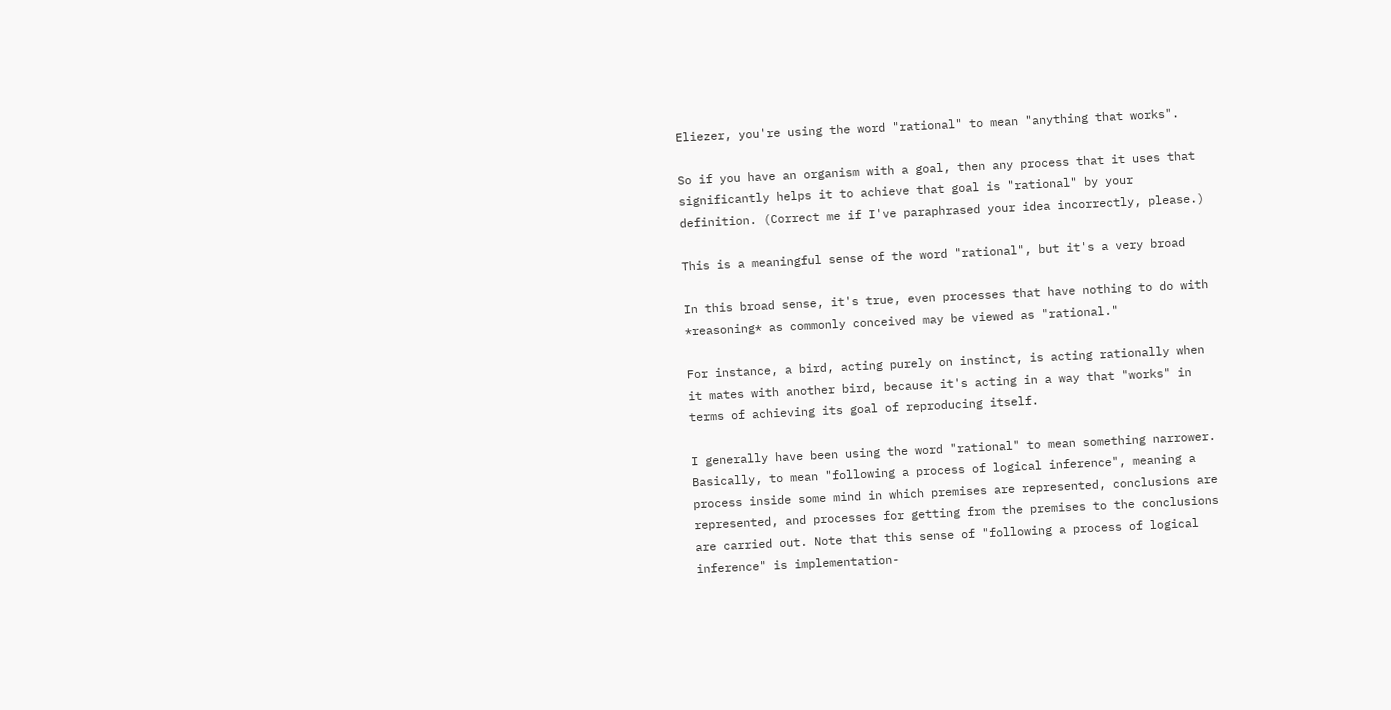Eliezer, you're using the word "rational" to mean "anything that works".

So if you have an organism with a goal, then any process that it uses that
significantly helps it to achieve that goal is "rational" by your
definition. (Correct me if I've paraphrased your idea incorrectly, please.)

This is a meaningful sense of the word "rational", but it's a very broad

In this broad sense, it's true, even processes that have nothing to do with
*reasoning* as commonly conceived may be viewed as "rational."

For instance, a bird, acting purely on instinct, is acting rationally when
it mates with another bird, because it's acting in a way that "works" in
terms of achieving its goal of reproducing itself.

I generally have been using the word "rational" to mean something narrower.
Basically, to mean "following a process of logical inference", meaning a
process inside some mind in which premises are represented, conclusions are
represented, and processes for getting from the premises to the conclusions
are carried out. Note that this sense of "following a process of logical
inference" is implementation-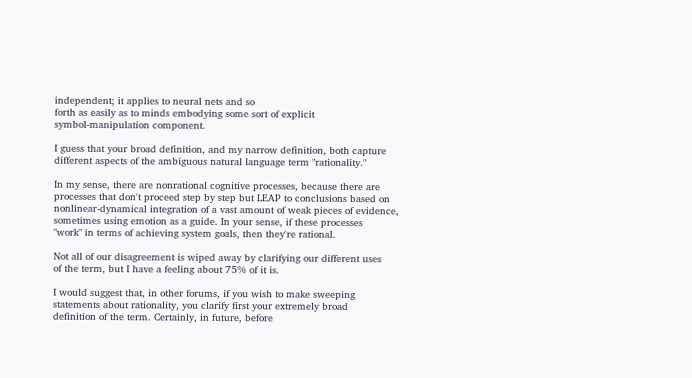independent; it applies to neural nets and so
forth as easily as to minds embodying some sort of explicit
symbol-manipulation component.

I guess that your broad definition, and my narrow definition, both capture
different aspects of the ambiguous natural language term "rationality."

In my sense, there are nonrational cognitive processes, because there are
processes that don't proceed step by step but LEAP to conclusions based on
nonlinear-dynamical integration of a vast amount of weak pieces of evidence,
sometimes using emotion as a guide. In your sense, if these processes
"work" in terms of achieving system goals, then they're rational.

Not all of our disagreement is wiped away by clarifying our different uses
of the term, but I have a feeling about 75% of it is.

I would suggest that, in other forums, if you wish to make sweeping
statements about rationality, you clarify first your extremely broad
definition of the term. Certainly, in future, before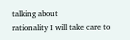talking about
rationality I will take care to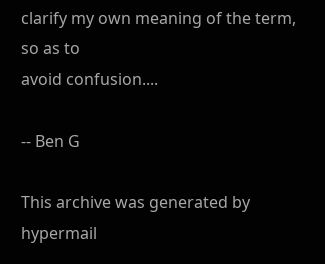clarify my own meaning of the term, so as to
avoid confusion....

-- Ben G

This archive was generated by hypermail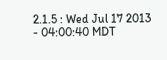2.1.5 : Wed Jul 17 2013 - 04:00:40 MDT